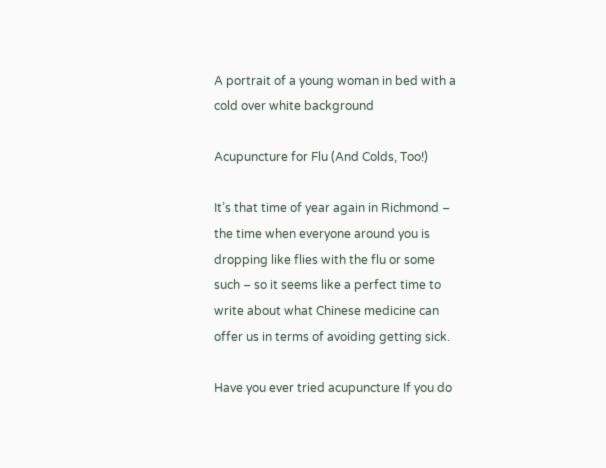A portrait of a young woman in bed with a cold over white background

Acupuncture for Flu (And Colds, Too!)

It’s that time of year again in Richmond – the time when everyone around you is dropping like flies with the flu or some such – so it seems like a perfect time to write about what Chinese medicine can offer us in terms of avoiding getting sick.

Have you ever tried acupuncture If you do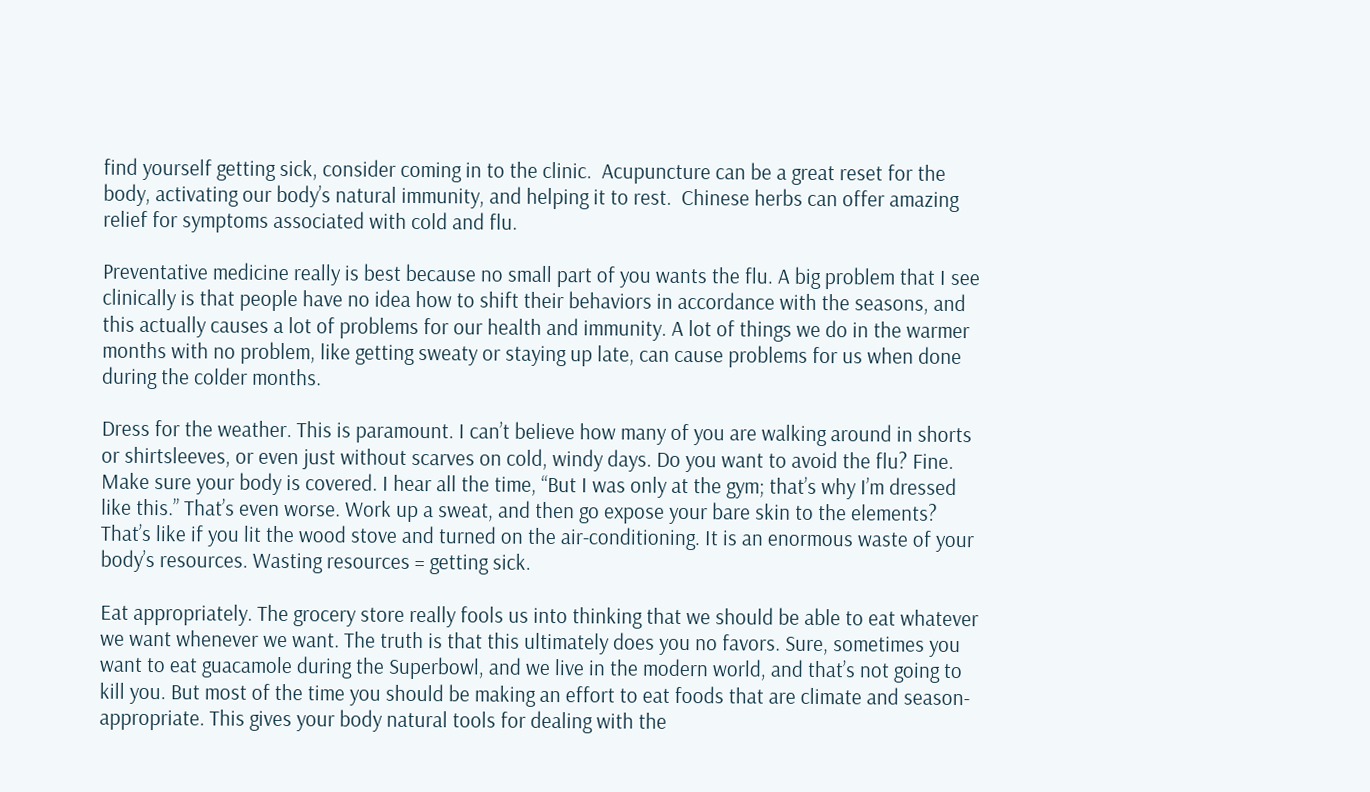find yourself getting sick, consider coming in to the clinic.  Acupuncture can be a great reset for the body, activating our body’s natural immunity, and helping it to rest.  Chinese herbs can offer amazing relief for symptoms associated with cold and flu.

Preventative medicine really is best because no small part of you wants the flu. A big problem that I see clinically is that people have no idea how to shift their behaviors in accordance with the seasons, and this actually causes a lot of problems for our health and immunity. A lot of things we do in the warmer months with no problem, like getting sweaty or staying up late, can cause problems for us when done during the colder months.

Dress for the weather. This is paramount. I can’t believe how many of you are walking around in shorts or shirtsleeves, or even just without scarves on cold, windy days. Do you want to avoid the flu? Fine. Make sure your body is covered. I hear all the time, “But I was only at the gym; that’s why I’m dressed like this.” That’s even worse. Work up a sweat, and then go expose your bare skin to the elements? That’s like if you lit the wood stove and turned on the air-conditioning. It is an enormous waste of your body’s resources. Wasting resources = getting sick.

Eat appropriately. The grocery store really fools us into thinking that we should be able to eat whatever we want whenever we want. The truth is that this ultimately does you no favors. Sure, sometimes you want to eat guacamole during the Superbowl, and we live in the modern world, and that’s not going to kill you. But most of the time you should be making an effort to eat foods that are climate and season-appropriate. This gives your body natural tools for dealing with the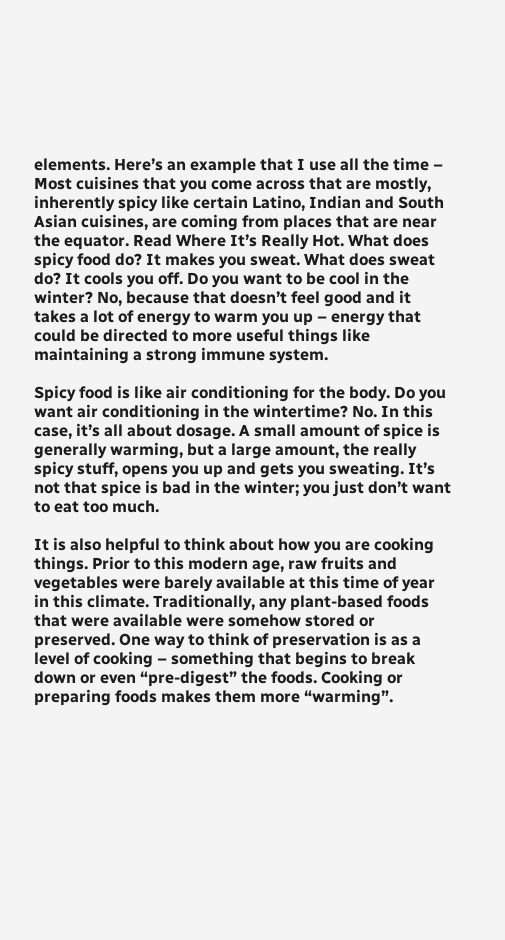elements. Here’s an example that I use all the time – Most cuisines that you come across that are mostly, inherently spicy like certain Latino, Indian and South Asian cuisines, are coming from places that are near the equator. Read Where It’s Really Hot. What does spicy food do? It makes you sweat. What does sweat do? It cools you off. Do you want to be cool in the winter? No, because that doesn’t feel good and it takes a lot of energy to warm you up – energy that could be directed to more useful things like maintaining a strong immune system.

Spicy food is like air conditioning for the body. Do you want air conditioning in the wintertime? No. In this case, it’s all about dosage. A small amount of spice is generally warming, but a large amount, the really spicy stuff, opens you up and gets you sweating. It’s not that spice is bad in the winter; you just don’t want to eat too much.

It is also helpful to think about how you are cooking things. Prior to this modern age, raw fruits and vegetables were barely available at this time of year in this climate. Traditionally, any plant-based foods that were available were somehow stored or preserved. One way to think of preservation is as a level of cooking – something that begins to break down or even “pre-digest” the foods. Cooking or preparing foods makes them more “warming”.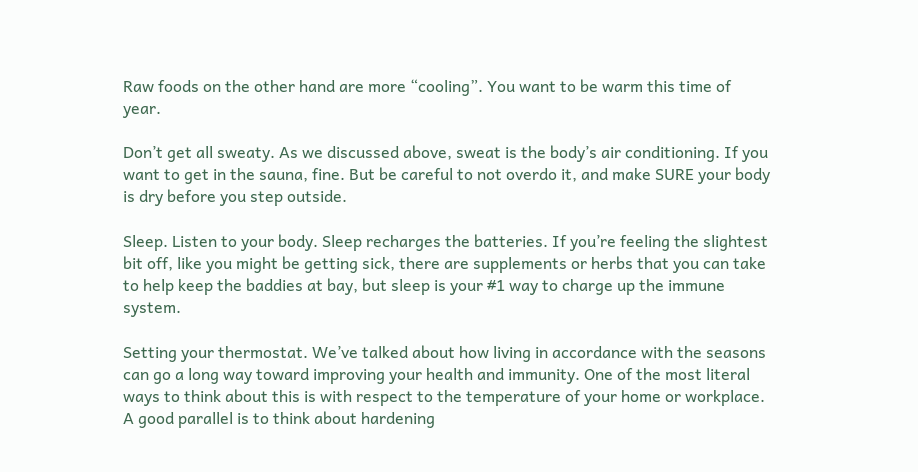Raw foods on the other hand are more “cooling”. You want to be warm this time of year.

Don’t get all sweaty. As we discussed above, sweat is the body’s air conditioning. If you want to get in the sauna, fine. But be careful to not overdo it, and make SURE your body is dry before you step outside.

Sleep. Listen to your body. Sleep recharges the batteries. If you’re feeling the slightest bit off, like you might be getting sick, there are supplements or herbs that you can take to help keep the baddies at bay, but sleep is your #1 way to charge up the immune system.

Setting your thermostat. We’ve talked about how living in accordance with the seasons can go a long way toward improving your health and immunity. One of the most literal ways to think about this is with respect to the temperature of your home or workplace. A good parallel is to think about hardening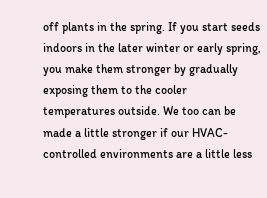off plants in the spring. If you start seeds indoors in the later winter or early spring, you make them stronger by gradually exposing them to the cooler temperatures outside. We too can be made a little stronger if our HVAC-controlled environments are a little less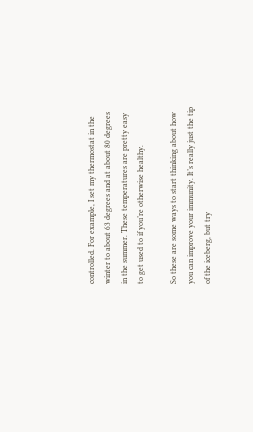controlled. For example, I set my thermostat in the winter to about 63 degrees and at about 80 degrees in the summer. These temperatures are pretty easy to get used to if you’re otherwise healthy.

So these are some ways to start thinking about how you can improve your immunity. It’s really just the tip of the iceberg, but try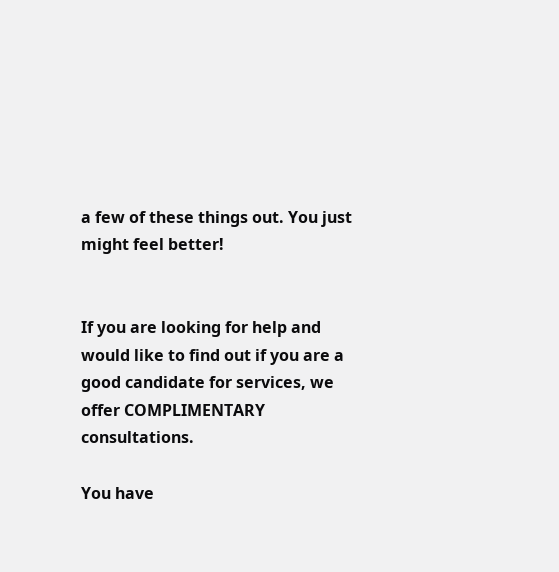a few of these things out. You just might feel better!


If you are looking for help and would like to find out if you are a good candidate for services, we offer COMPLIMENTARY consultations.

You have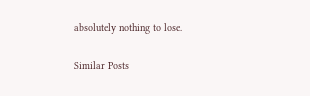absolutely nothing to lose.

Similar Posts